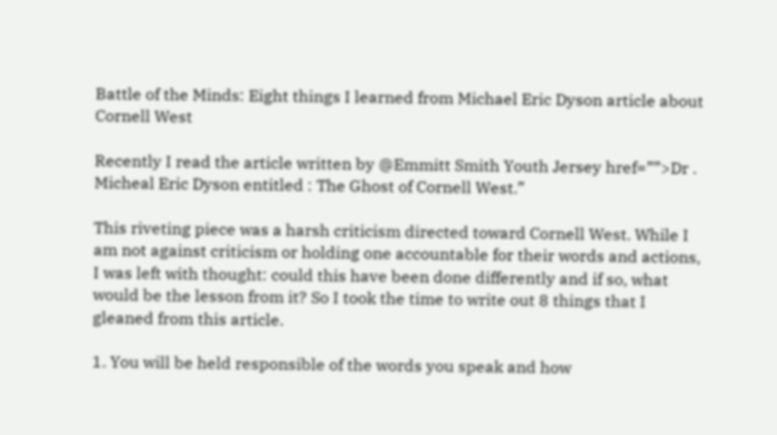Battle of the Minds: Eight things I learned from Michael Eric Dyson article about Cornell West

Recently I read the article written by @Emmitt Smith Youth Jersey href=””>Dr . Micheal Eric Dyson entitled : The Ghost of Cornell West.”

This riveting piece was a harsh criticism directed toward Cornell West. While I am not against criticism or holding one accountable for their words and actions, I was left with thought: could this have been done differently and if so, what would be the lesson from it? So I took the time to write out 8 things that I gleaned from this article.

1. You will be held responsible of the words you speak and how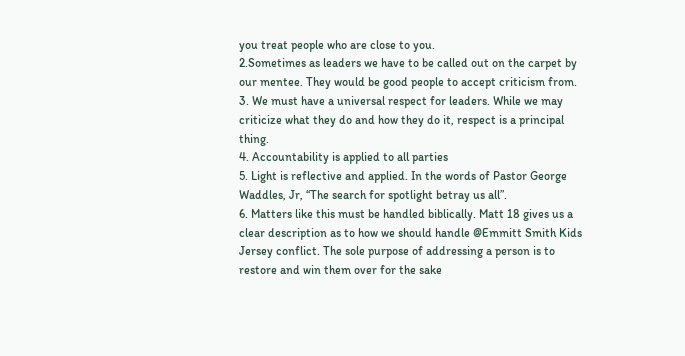you treat people who are close to you.
2.Sometimes as leaders we have to be called out on the carpet by our mentee. They would be good people to accept criticism from.
3. We must have a universal respect for leaders. While we may criticize what they do and how they do it, respect is a principal thing.
4. Accountability is applied to all parties
5. Light is reflective and applied. In the words of Pastor George Waddles, Jr, “The search for spotlight betray us all”.
6. Matters like this must be handled biblically. Matt 18 gives us a clear description as to how we should handle @Emmitt Smith Kids Jersey conflict. The sole purpose of addressing a person is to restore and win them over for the sake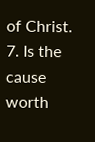of Christ.
7. Is the cause worth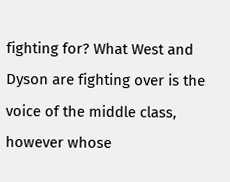fighting for? What West and Dyson are fighting over is the voice of the middle class, however whose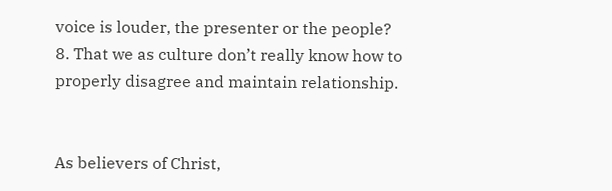voice is louder, the presenter or the people?
8. That we as culture don’t really know how to properly disagree and maintain relationship.


As believers of Christ,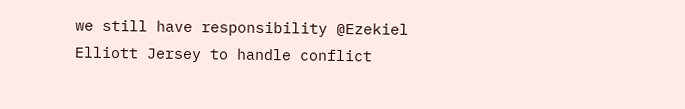we still have responsibility @Ezekiel Elliott Jersey to handle conflict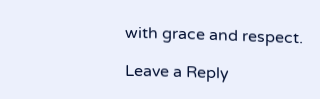with grace and respect.

Leave a Reply